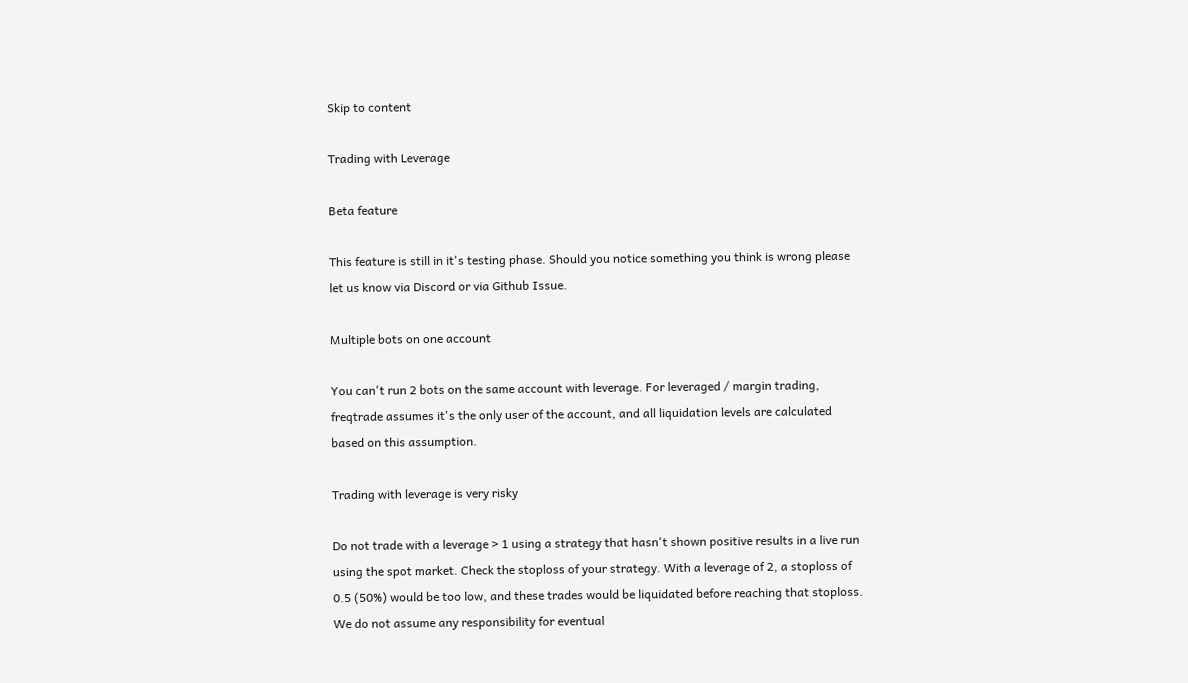Skip to content

Trading with Leverage

Beta feature

This feature is still in it's testing phase. Should you notice something you think is wrong please let us know via Discord or via Github Issue.

Multiple bots on one account

You can't run 2 bots on the same account with leverage. For leveraged / margin trading, freqtrade assumes it's the only user of the account, and all liquidation levels are calculated based on this assumption.

Trading with leverage is very risky

Do not trade with a leverage > 1 using a strategy that hasn't shown positive results in a live run using the spot market. Check the stoploss of your strategy. With a leverage of 2, a stoploss of 0.5 (50%) would be too low, and these trades would be liquidated before reaching that stoploss. We do not assume any responsibility for eventual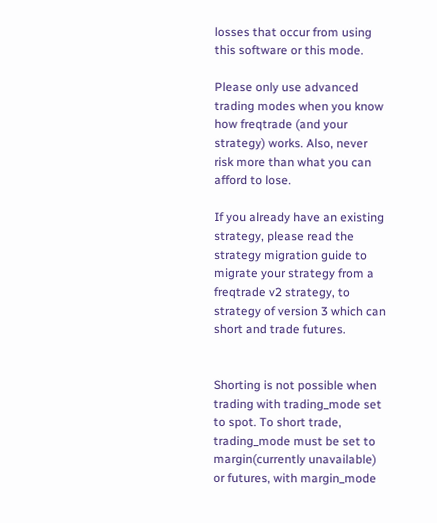losses that occur from using this software or this mode.

Please only use advanced trading modes when you know how freqtrade (and your strategy) works. Also, never risk more than what you can afford to lose.

If you already have an existing strategy, please read the strategy migration guide to migrate your strategy from a freqtrade v2 strategy, to strategy of version 3 which can short and trade futures.


Shorting is not possible when trading with trading_mode set to spot. To short trade, trading_mode must be set to margin(currently unavailable) or futures, with margin_mode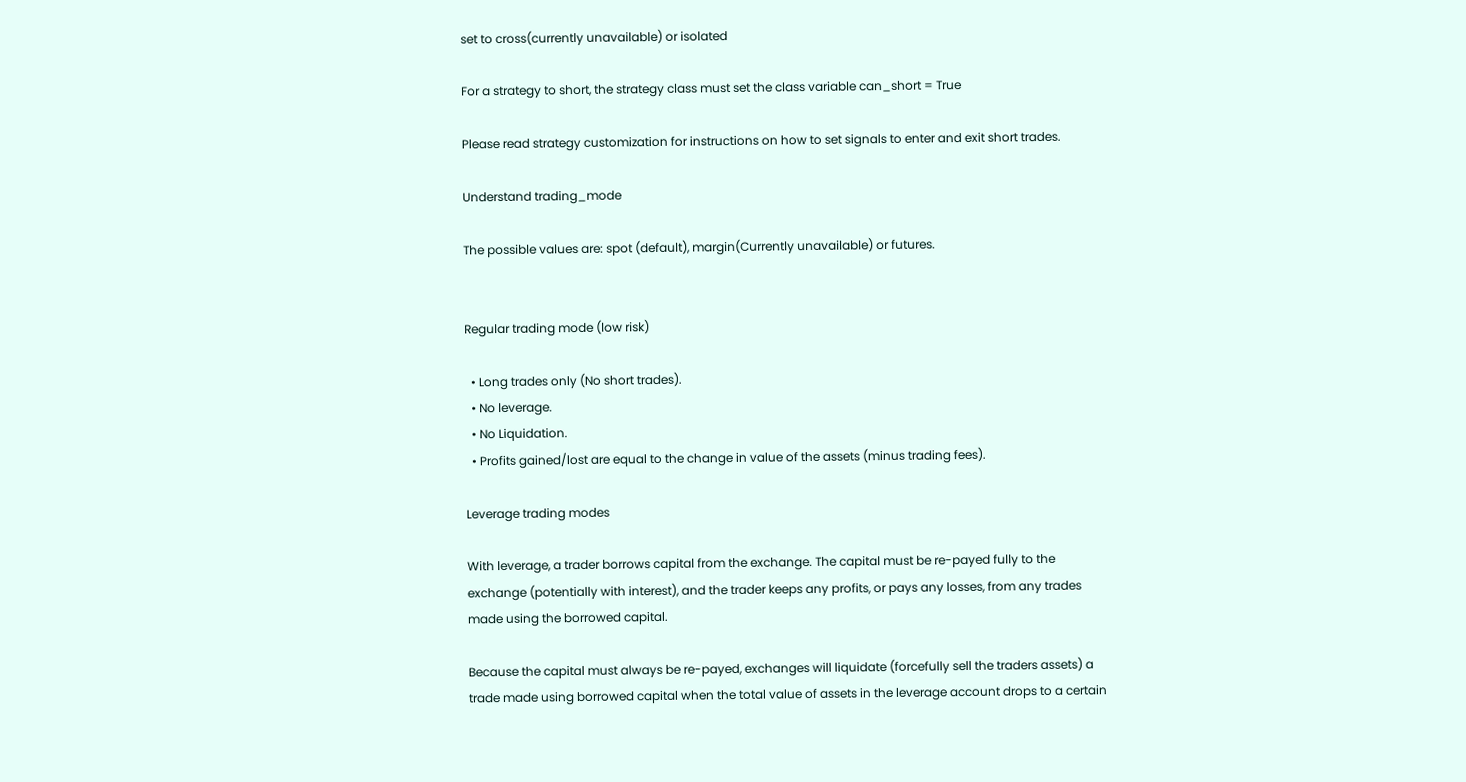set to cross(currently unavailable) or isolated

For a strategy to short, the strategy class must set the class variable can_short = True

Please read strategy customization for instructions on how to set signals to enter and exit short trades.

Understand trading_mode

The possible values are: spot (default), margin(Currently unavailable) or futures.


Regular trading mode (low risk)

  • Long trades only (No short trades).
  • No leverage.
  • No Liquidation.
  • Profits gained/lost are equal to the change in value of the assets (minus trading fees).

Leverage trading modes

With leverage, a trader borrows capital from the exchange. The capital must be re-payed fully to the exchange (potentially with interest), and the trader keeps any profits, or pays any losses, from any trades made using the borrowed capital.

Because the capital must always be re-payed, exchanges will liquidate (forcefully sell the traders assets) a trade made using borrowed capital when the total value of assets in the leverage account drops to a certain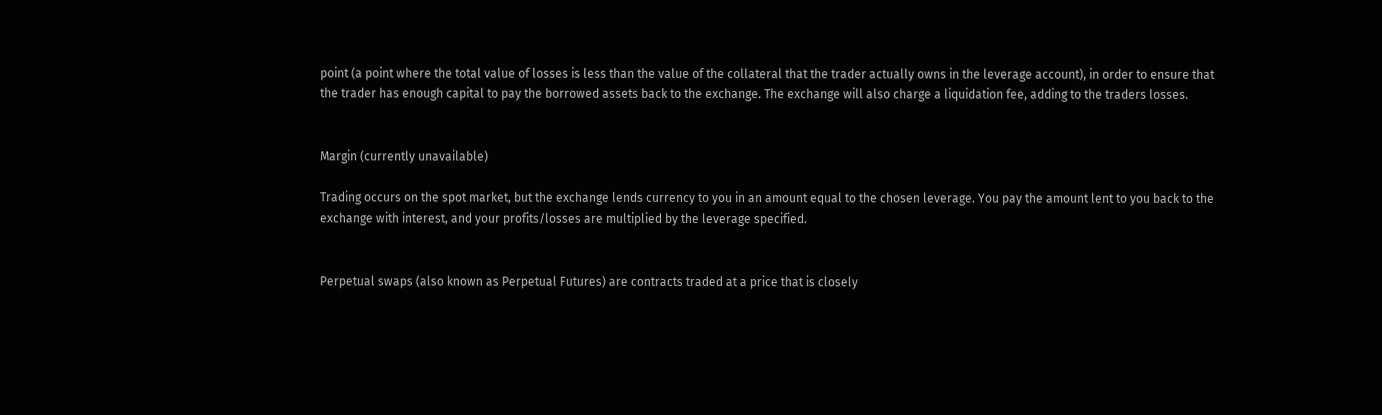point (a point where the total value of losses is less than the value of the collateral that the trader actually owns in the leverage account), in order to ensure that the trader has enough capital to pay the borrowed assets back to the exchange. The exchange will also charge a liquidation fee, adding to the traders losses.


Margin (currently unavailable)

Trading occurs on the spot market, but the exchange lends currency to you in an amount equal to the chosen leverage. You pay the amount lent to you back to the exchange with interest, and your profits/losses are multiplied by the leverage specified.


Perpetual swaps (also known as Perpetual Futures) are contracts traded at a price that is closely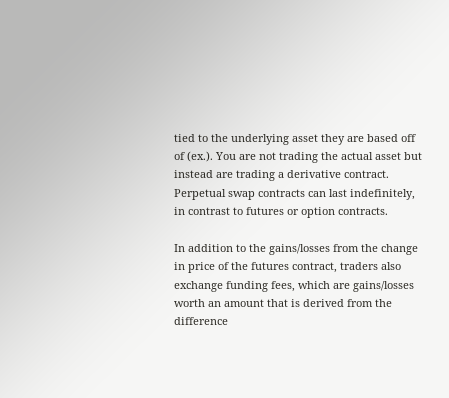tied to the underlying asset they are based off of (ex.). You are not trading the actual asset but instead are trading a derivative contract. Perpetual swap contracts can last indefinitely, in contrast to futures or option contracts.

In addition to the gains/losses from the change in price of the futures contract, traders also exchange funding fees, which are gains/losses worth an amount that is derived from the difference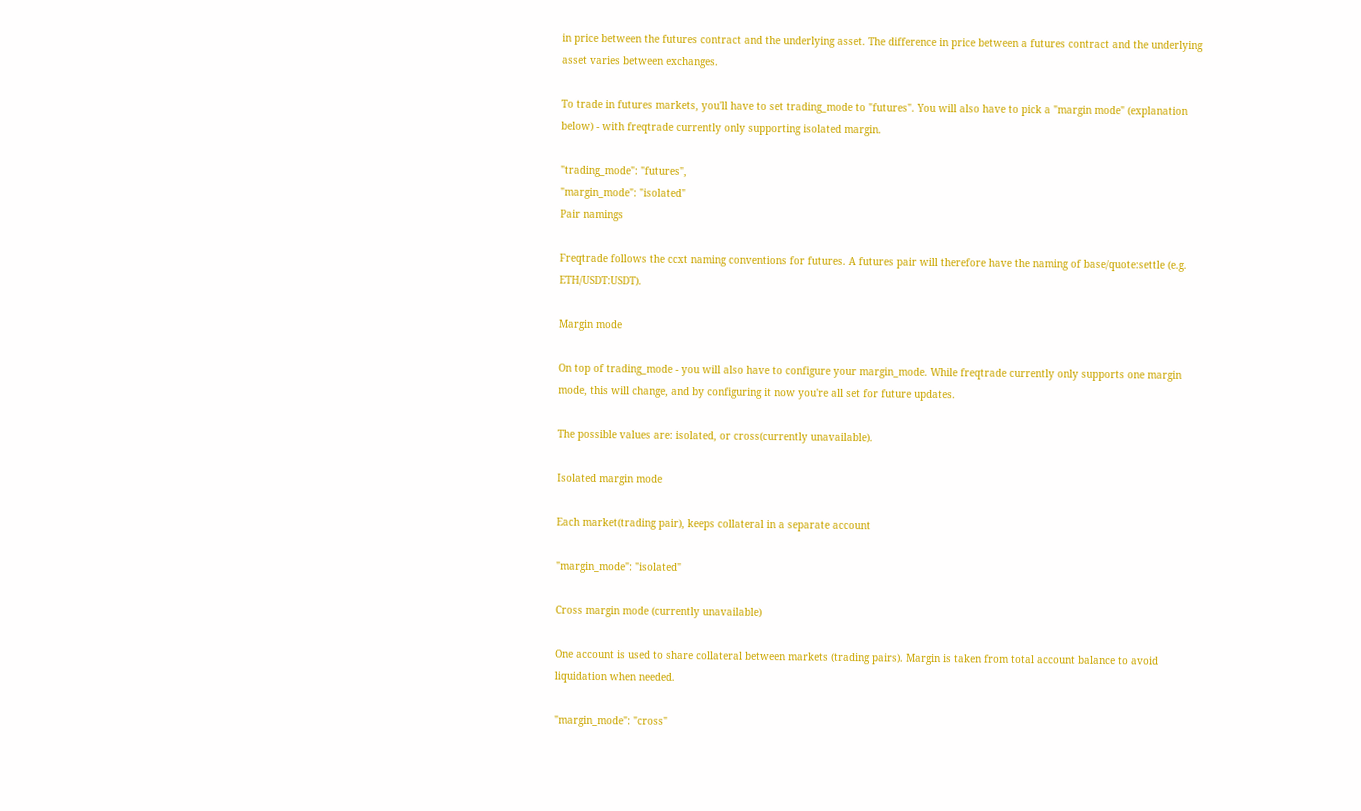in price between the futures contract and the underlying asset. The difference in price between a futures contract and the underlying asset varies between exchanges.

To trade in futures markets, you'll have to set trading_mode to "futures". You will also have to pick a "margin mode" (explanation below) - with freqtrade currently only supporting isolated margin.

"trading_mode": "futures",
"margin_mode": "isolated"
Pair namings

Freqtrade follows the ccxt naming conventions for futures. A futures pair will therefore have the naming of base/quote:settle (e.g. ETH/USDT:USDT).

Margin mode

On top of trading_mode - you will also have to configure your margin_mode. While freqtrade currently only supports one margin mode, this will change, and by configuring it now you're all set for future updates.

The possible values are: isolated, or cross(currently unavailable).

Isolated margin mode

Each market(trading pair), keeps collateral in a separate account

"margin_mode": "isolated"

Cross margin mode (currently unavailable)

One account is used to share collateral between markets (trading pairs). Margin is taken from total account balance to avoid liquidation when needed.

"margin_mode": "cross"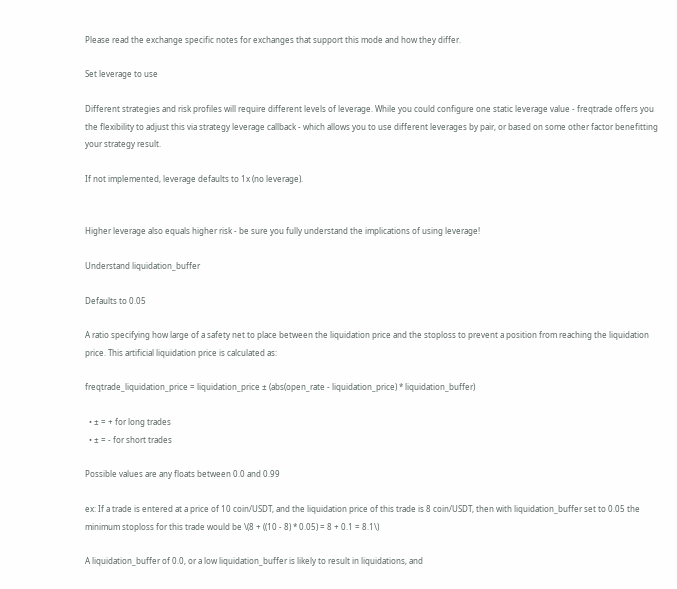Please read the exchange specific notes for exchanges that support this mode and how they differ.

Set leverage to use

Different strategies and risk profiles will require different levels of leverage. While you could configure one static leverage value - freqtrade offers you the flexibility to adjust this via strategy leverage callback - which allows you to use different leverages by pair, or based on some other factor benefitting your strategy result.

If not implemented, leverage defaults to 1x (no leverage).


Higher leverage also equals higher risk - be sure you fully understand the implications of using leverage!

Understand liquidation_buffer

Defaults to 0.05

A ratio specifying how large of a safety net to place between the liquidation price and the stoploss to prevent a position from reaching the liquidation price. This artificial liquidation price is calculated as:

freqtrade_liquidation_price = liquidation_price ± (abs(open_rate - liquidation_price) * liquidation_buffer)

  • ± = + for long trades
  • ± = - for short trades

Possible values are any floats between 0.0 and 0.99

ex: If a trade is entered at a price of 10 coin/USDT, and the liquidation price of this trade is 8 coin/USDT, then with liquidation_buffer set to 0.05 the minimum stoploss for this trade would be \(8 + ((10 - 8) * 0.05) = 8 + 0.1 = 8.1\)

A liquidation_buffer of 0.0, or a low liquidation_buffer is likely to result in liquidations, and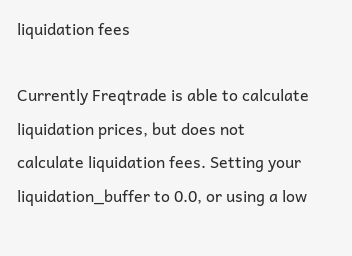liquidation fees

Currently Freqtrade is able to calculate liquidation prices, but does not calculate liquidation fees. Setting your liquidation_buffer to 0.0, or using a low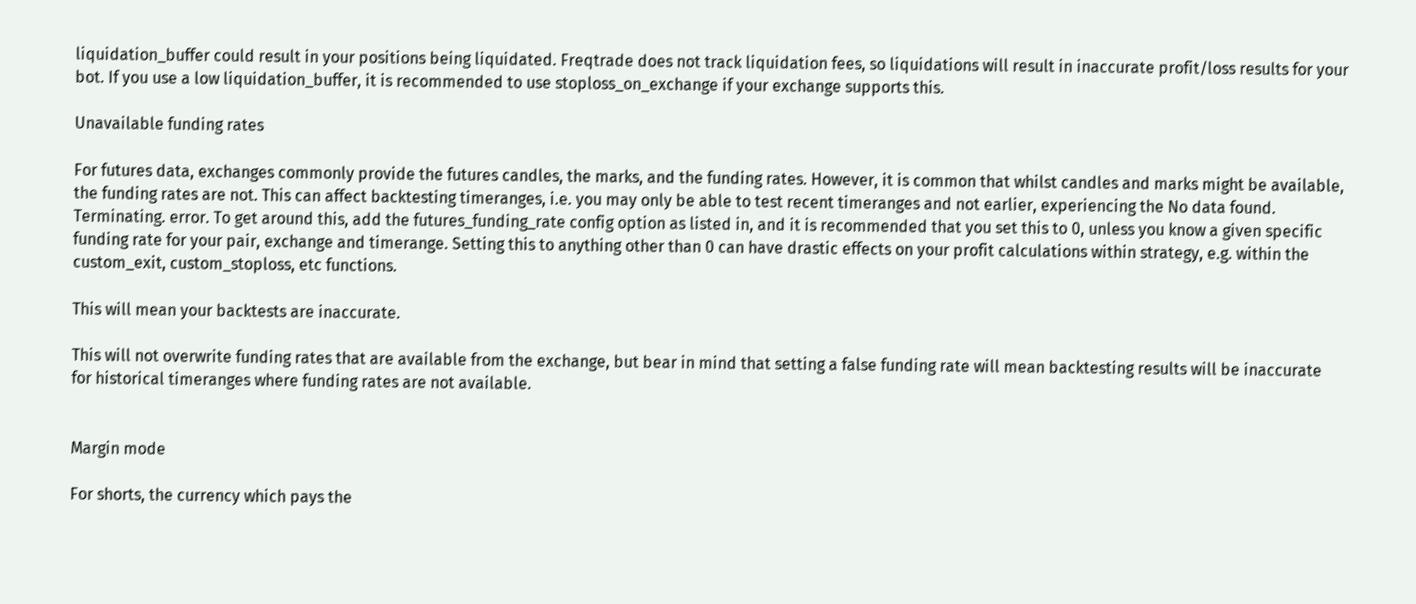liquidation_buffer could result in your positions being liquidated. Freqtrade does not track liquidation fees, so liquidations will result in inaccurate profit/loss results for your bot. If you use a low liquidation_buffer, it is recommended to use stoploss_on_exchange if your exchange supports this.

Unavailable funding rates

For futures data, exchanges commonly provide the futures candles, the marks, and the funding rates. However, it is common that whilst candles and marks might be available, the funding rates are not. This can affect backtesting timeranges, i.e. you may only be able to test recent timeranges and not earlier, experiencing the No data found. Terminating. error. To get around this, add the futures_funding_rate config option as listed in, and it is recommended that you set this to 0, unless you know a given specific funding rate for your pair, exchange and timerange. Setting this to anything other than 0 can have drastic effects on your profit calculations within strategy, e.g. within the custom_exit, custom_stoploss, etc functions.

This will mean your backtests are inaccurate.

This will not overwrite funding rates that are available from the exchange, but bear in mind that setting a false funding rate will mean backtesting results will be inaccurate for historical timeranges where funding rates are not available.


Margin mode

For shorts, the currency which pays the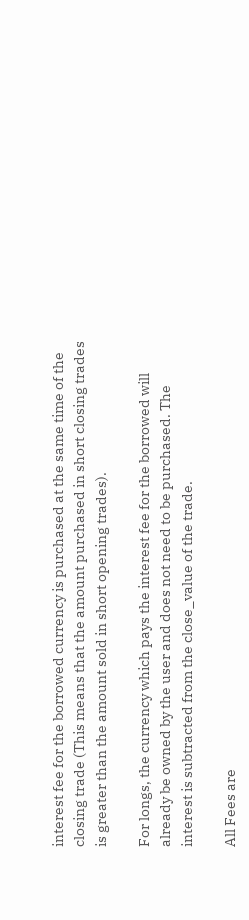interest fee for the borrowed currency is purchased at the same time of the closing trade (This means that the amount purchased in short closing trades is greater than the amount sold in short opening trades).

For longs, the currency which pays the interest fee for the borrowed will already be owned by the user and does not need to be purchased. The interest is subtracted from the close_value of the trade.

All Fees are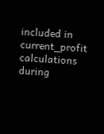included in current_profit calculations during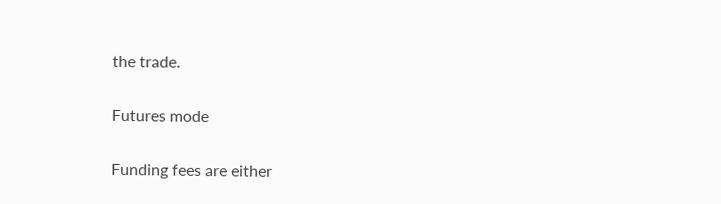the trade.

Futures mode

Funding fees are either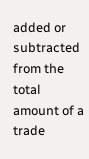added or subtracted from the total amount of a trade